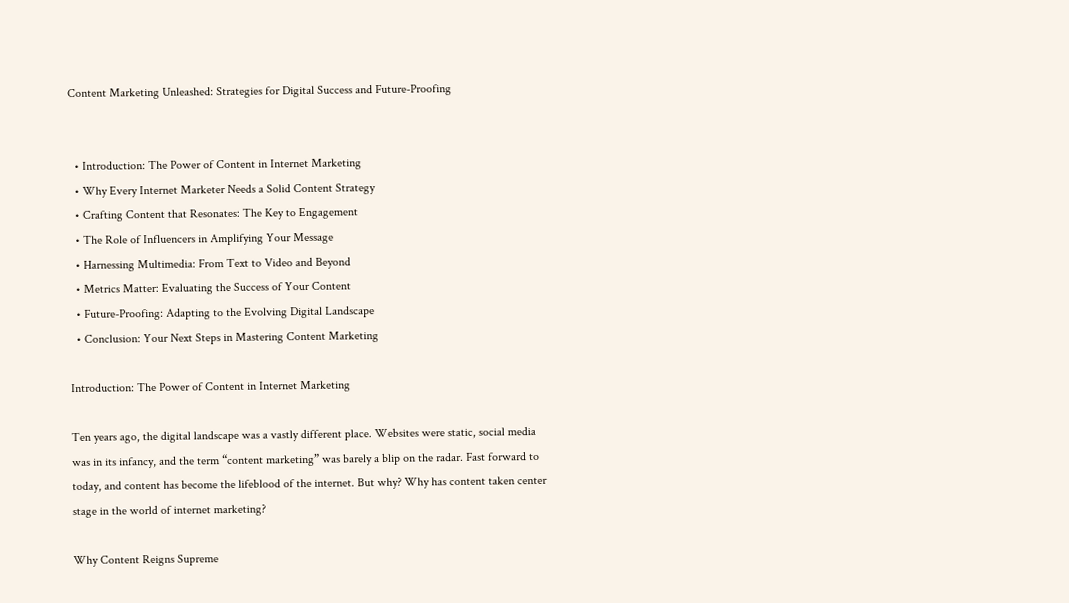Content Marketing Unleashed: Strategies for Digital Success and Future-Proofing


  • Introduction: The Power of Content in Internet Marketing
  • Why Every Internet Marketer Needs a Solid Content Strategy
  • Crafting Content that Resonates: The Key to Engagement
  • The Role of Influencers in Amplifying Your Message
  • Harnessing Multimedia: From Text to Video and Beyond
  • Metrics Matter: Evaluating the Success of Your Content
  • Future-Proofing: Adapting to the Evolving Digital Landscape
  • Conclusion: Your Next Steps in Mastering Content Marketing

Introduction: The Power of Content in Internet Marketing

Ten years ago, the digital landscape was a vastly different place. Websites were static, social media was in its infancy, and the term “content marketing” was barely a blip on the radar. Fast forward to today, and content has become the lifeblood of the internet. But why? Why has content taken center stage in the world of internet marketing?

Why Content Reigns Supreme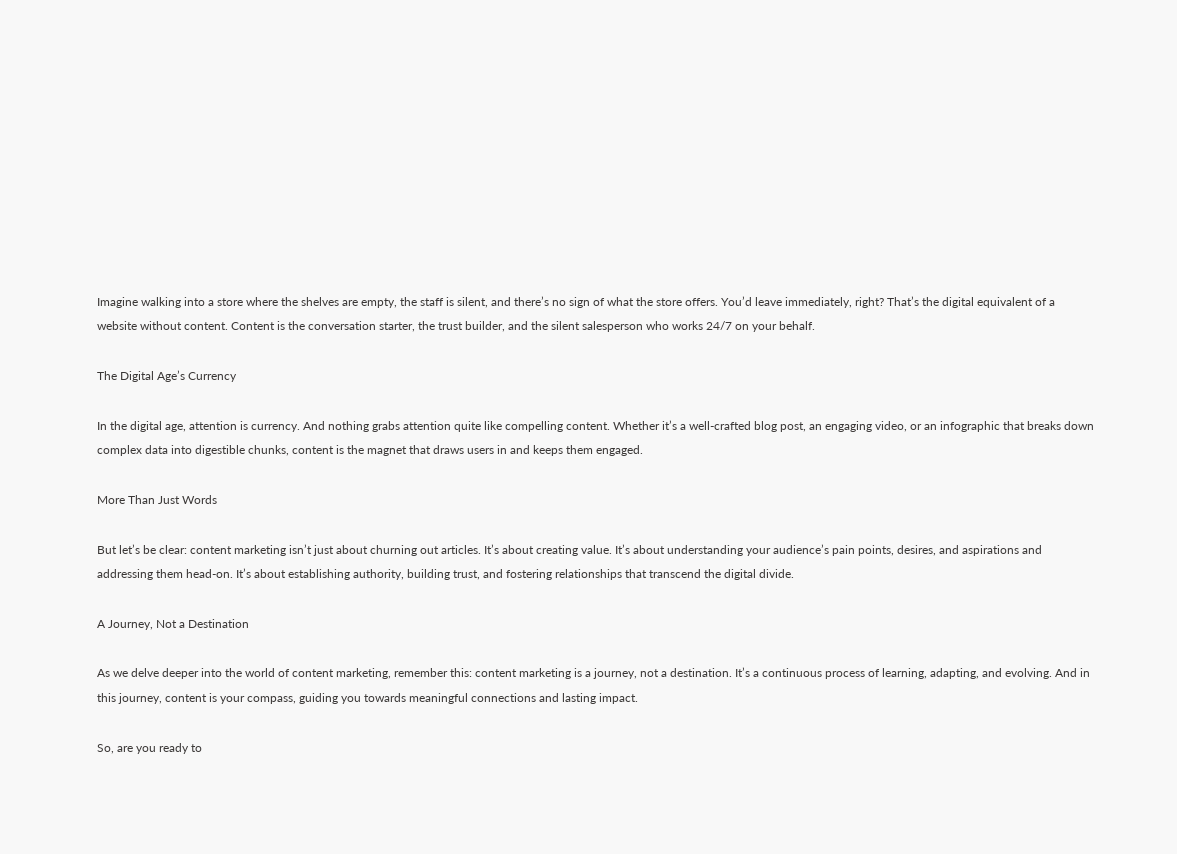Imagine walking into a store where the shelves are empty, the staff is silent, and there’s no sign of what the store offers. You’d leave immediately, right? That’s the digital equivalent of a website without content. Content is the conversation starter, the trust builder, and the silent salesperson who works 24/7 on your behalf.

The Digital Age’s Currency

In the digital age, attention is currency. And nothing grabs attention quite like compelling content. Whether it’s a well-crafted blog post, an engaging video, or an infographic that breaks down complex data into digestible chunks, content is the magnet that draws users in and keeps them engaged.

More Than Just Words

But let’s be clear: content marketing isn’t just about churning out articles. It’s about creating value. It’s about understanding your audience’s pain points, desires, and aspirations and addressing them head-on. It’s about establishing authority, building trust, and fostering relationships that transcend the digital divide.

A Journey, Not a Destination

As we delve deeper into the world of content marketing, remember this: content marketing is a journey, not a destination. It’s a continuous process of learning, adapting, and evolving. And in this journey, content is your compass, guiding you towards meaningful connections and lasting impact.

So, are you ready to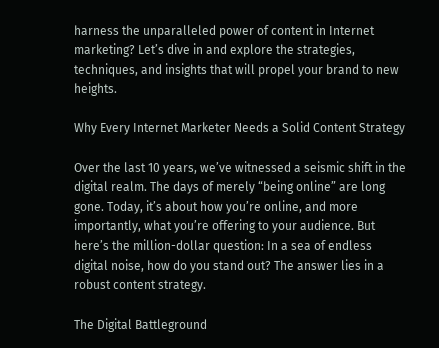harness the unparalleled power of content in Internet marketing? Let’s dive in and explore the strategies, techniques, and insights that will propel your brand to new heights.

Why Every Internet Marketer Needs a Solid Content Strategy

Over the last 10 years, we’ve witnessed a seismic shift in the digital realm. The days of merely “being online” are long gone. Today, it’s about how you’re online, and more importantly, what you’re offering to your audience. But here’s the million-dollar question: In a sea of endless digital noise, how do you stand out? The answer lies in a robust content strategy.

The Digital Battleground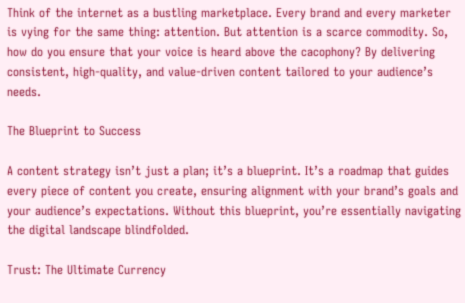Think of the internet as a bustling marketplace. Every brand and every marketer is vying for the same thing: attention. But attention is a scarce commodity. So, how do you ensure that your voice is heard above the cacophony? By delivering consistent, high-quality, and value-driven content tailored to your audience’s needs.

The Blueprint to Success

A content strategy isn’t just a plan; it’s a blueprint. It’s a roadmap that guides every piece of content you create, ensuring alignment with your brand’s goals and your audience’s expectations. Without this blueprint, you’re essentially navigating the digital landscape blindfolded.

Trust: The Ultimate Currency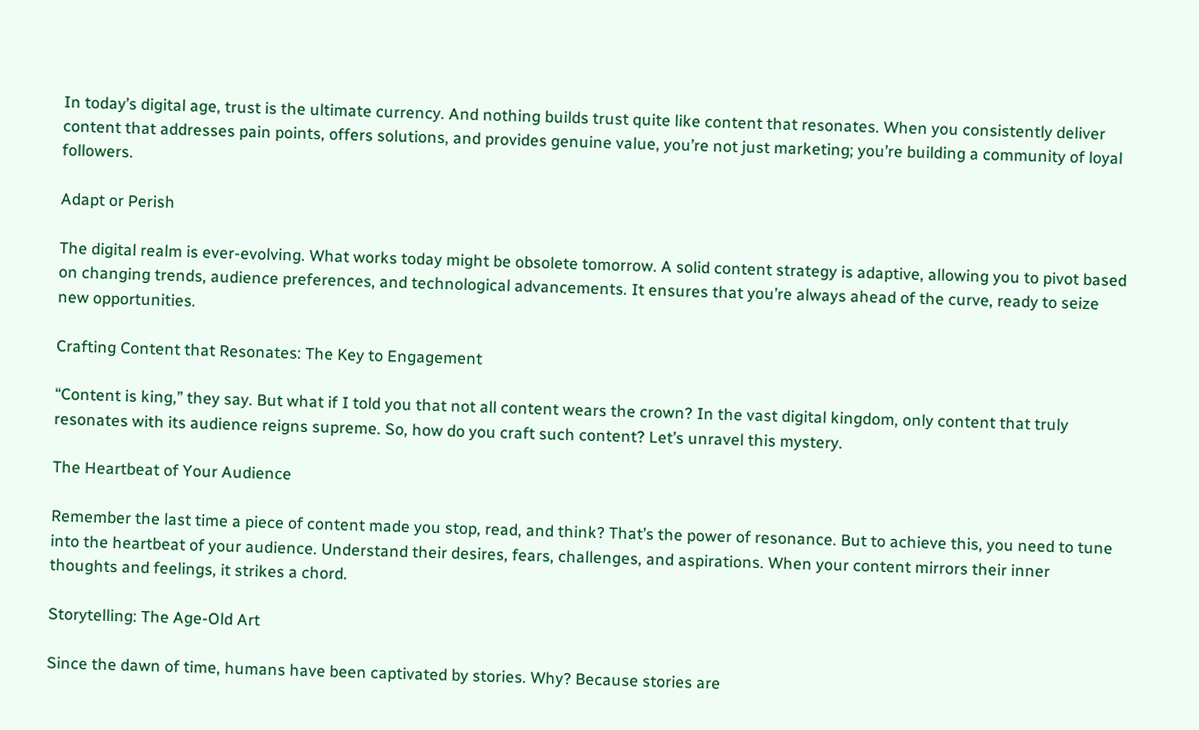In today’s digital age, trust is the ultimate currency. And nothing builds trust quite like content that resonates. When you consistently deliver content that addresses pain points, offers solutions, and provides genuine value, you’re not just marketing; you’re building a community of loyal followers.

Adapt or Perish

The digital realm is ever-evolving. What works today might be obsolete tomorrow. A solid content strategy is adaptive, allowing you to pivot based on changing trends, audience preferences, and technological advancements. It ensures that you’re always ahead of the curve, ready to seize new opportunities.

Crafting Content that Resonates: The Key to Engagement

“Content is king,” they say. But what if I told you that not all content wears the crown? In the vast digital kingdom, only content that truly resonates with its audience reigns supreme. So, how do you craft such content? Let’s unravel this mystery.

The Heartbeat of Your Audience

Remember the last time a piece of content made you stop, read, and think? That’s the power of resonance. But to achieve this, you need to tune into the heartbeat of your audience. Understand their desires, fears, challenges, and aspirations. When your content mirrors their inner thoughts and feelings, it strikes a chord.

Storytelling: The Age-Old Art

Since the dawn of time, humans have been captivated by stories. Why? Because stories are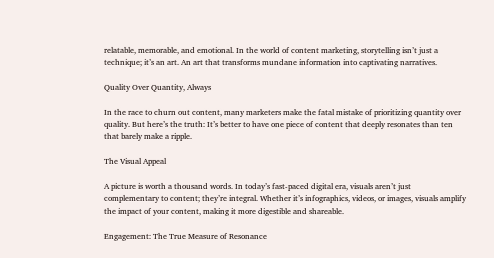relatable, memorable, and emotional. In the world of content marketing, storytelling isn’t just a technique; it’s an art. An art that transforms mundane information into captivating narratives.

Quality Over Quantity, Always

In the race to churn out content, many marketers make the fatal mistake of prioritizing quantity over quality. But here’s the truth: It’s better to have one piece of content that deeply resonates than ten that barely make a ripple.

The Visual Appeal

A picture is worth a thousand words. In today’s fast-paced digital era, visuals aren’t just complementary to content; they’re integral. Whether it’s infographics, videos, or images, visuals amplify the impact of your content, making it more digestible and shareable.

Engagement: The True Measure of Resonance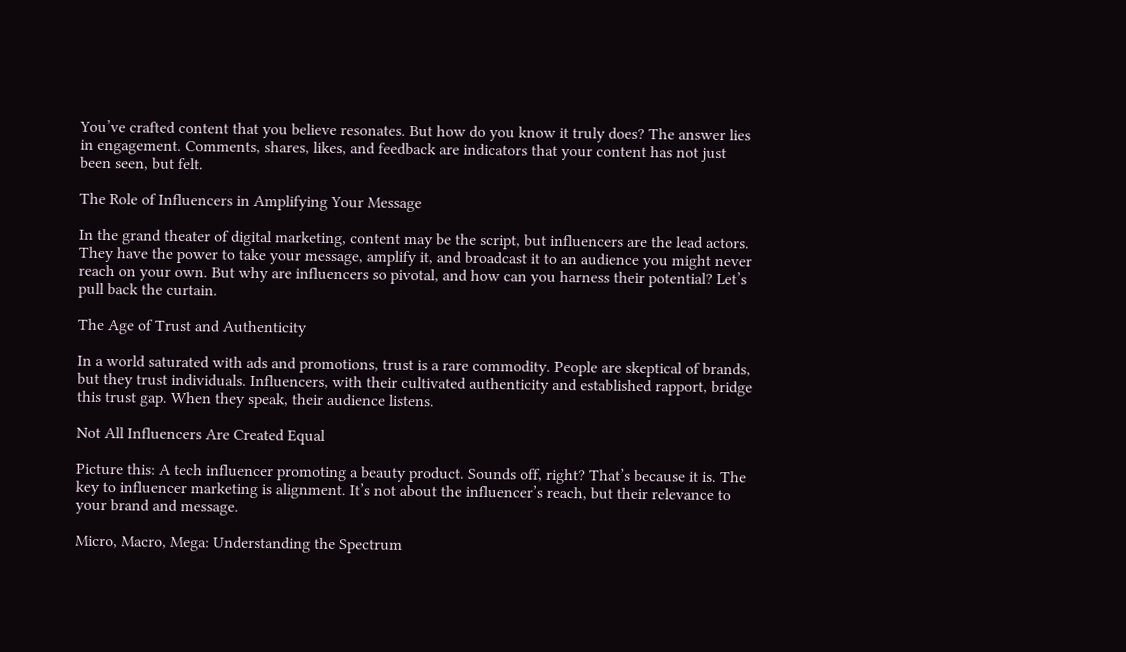You’ve crafted content that you believe resonates. But how do you know it truly does? The answer lies in engagement. Comments, shares, likes, and feedback are indicators that your content has not just been seen, but felt.

The Role of Influencers in Amplifying Your Message

In the grand theater of digital marketing, content may be the script, but influencers are the lead actors. They have the power to take your message, amplify it, and broadcast it to an audience you might never reach on your own. But why are influencers so pivotal, and how can you harness their potential? Let’s pull back the curtain.

The Age of Trust and Authenticity

In a world saturated with ads and promotions, trust is a rare commodity. People are skeptical of brands, but they trust individuals. Influencers, with their cultivated authenticity and established rapport, bridge this trust gap. When they speak, their audience listens.

Not All Influencers Are Created Equal

Picture this: A tech influencer promoting a beauty product. Sounds off, right? That’s because it is. The key to influencer marketing is alignment. It’s not about the influencer’s reach, but their relevance to your brand and message.

Micro, Macro, Mega: Understanding the Spectrum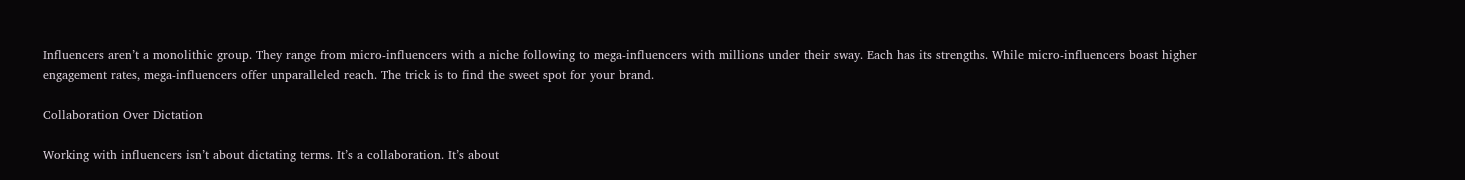Influencers aren’t a monolithic group. They range from micro-influencers with a niche following to mega-influencers with millions under their sway. Each has its strengths. While micro-influencers boast higher engagement rates, mega-influencers offer unparalleled reach. The trick is to find the sweet spot for your brand.

Collaboration Over Dictation

Working with influencers isn’t about dictating terms. It’s a collaboration. It’s about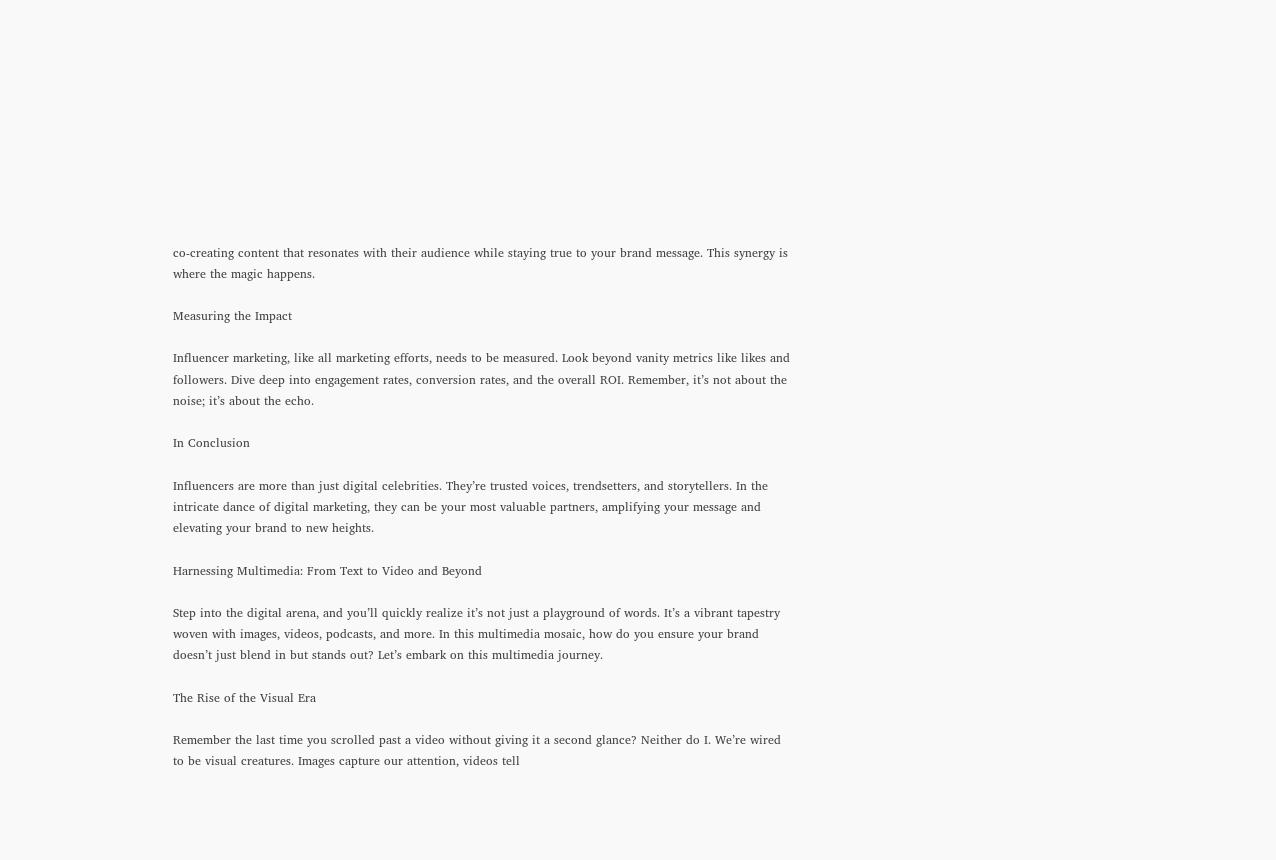co-creating content that resonates with their audience while staying true to your brand message. This synergy is where the magic happens.

Measuring the Impact

Influencer marketing, like all marketing efforts, needs to be measured. Look beyond vanity metrics like likes and followers. Dive deep into engagement rates, conversion rates, and the overall ROI. Remember, it’s not about the noise; it’s about the echo.

In Conclusion

Influencers are more than just digital celebrities. They’re trusted voices, trendsetters, and storytellers. In the intricate dance of digital marketing, they can be your most valuable partners, amplifying your message and elevating your brand to new heights.

Harnessing Multimedia: From Text to Video and Beyond

Step into the digital arena, and you’ll quickly realize it’s not just a playground of words. It’s a vibrant tapestry woven with images, videos, podcasts, and more. In this multimedia mosaic, how do you ensure your brand doesn’t just blend in but stands out? Let’s embark on this multimedia journey.

The Rise of the Visual Era

Remember the last time you scrolled past a video without giving it a second glance? Neither do I. We’re wired to be visual creatures. Images capture our attention, videos tell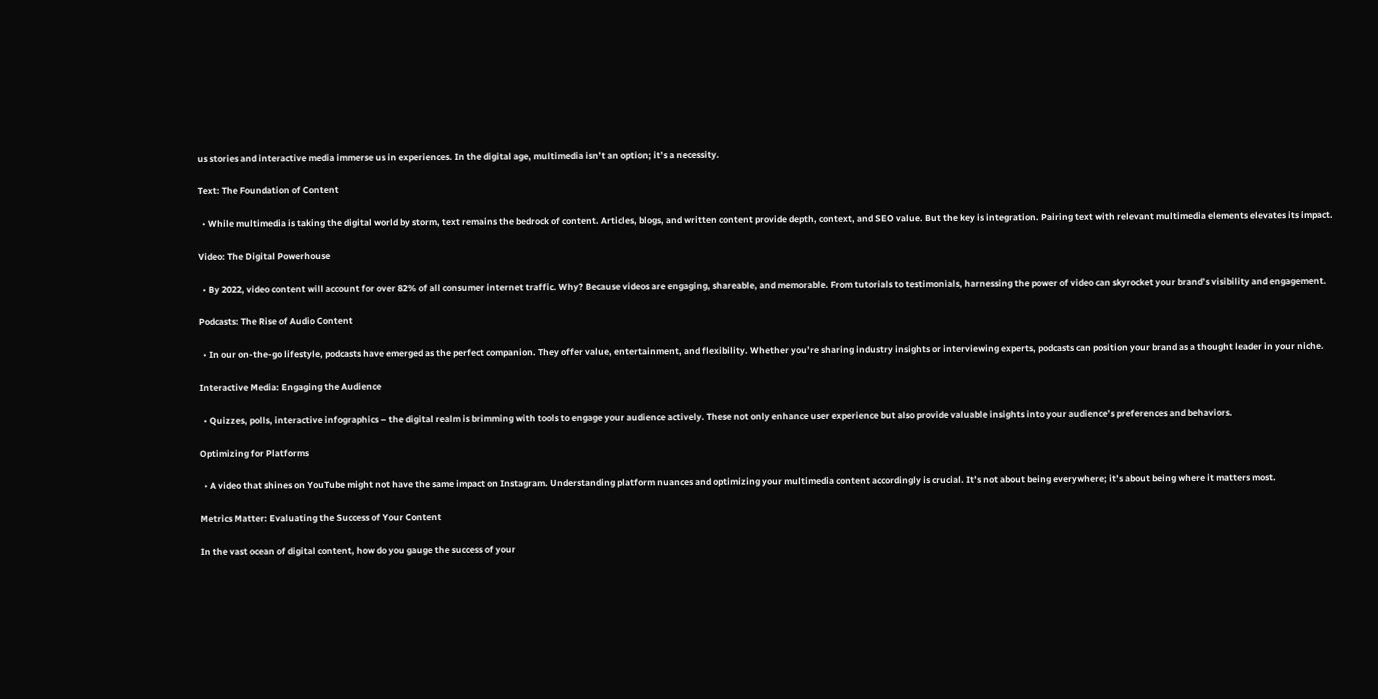us stories and interactive media immerse us in experiences. In the digital age, multimedia isn’t an option; it’s a necessity.

Text: The Foundation of Content

  • While multimedia is taking the digital world by storm, text remains the bedrock of content. Articles, blogs, and written content provide depth, context, and SEO value. But the key is integration. Pairing text with relevant multimedia elements elevates its impact.

Video: The Digital Powerhouse

  • By 2022, video content will account for over 82% of all consumer internet traffic. Why? Because videos are engaging, shareable, and memorable. From tutorials to testimonials, harnessing the power of video can skyrocket your brand’s visibility and engagement.

Podcasts: The Rise of Audio Content

  • In our on-the-go lifestyle, podcasts have emerged as the perfect companion. They offer value, entertainment, and flexibility. Whether you’re sharing industry insights or interviewing experts, podcasts can position your brand as a thought leader in your niche.

Interactive Media: Engaging the Audience

  • Quizzes, polls, interactive infographics – the digital realm is brimming with tools to engage your audience actively. These not only enhance user experience but also provide valuable insights into your audience’s preferences and behaviors.

Optimizing for Platforms

  • A video that shines on YouTube might not have the same impact on Instagram. Understanding platform nuances and optimizing your multimedia content accordingly is crucial. It’s not about being everywhere; it’s about being where it matters most.

Metrics Matter: Evaluating the Success of Your Content

In the vast ocean of digital content, how do you gauge the success of your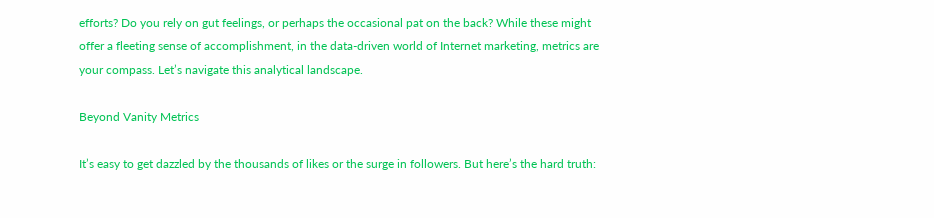efforts? Do you rely on gut feelings, or perhaps the occasional pat on the back? While these might offer a fleeting sense of accomplishment, in the data-driven world of Internet marketing, metrics are your compass. Let’s navigate this analytical landscape.

Beyond Vanity Metrics

It’s easy to get dazzled by the thousands of likes or the surge in followers. But here’s the hard truth: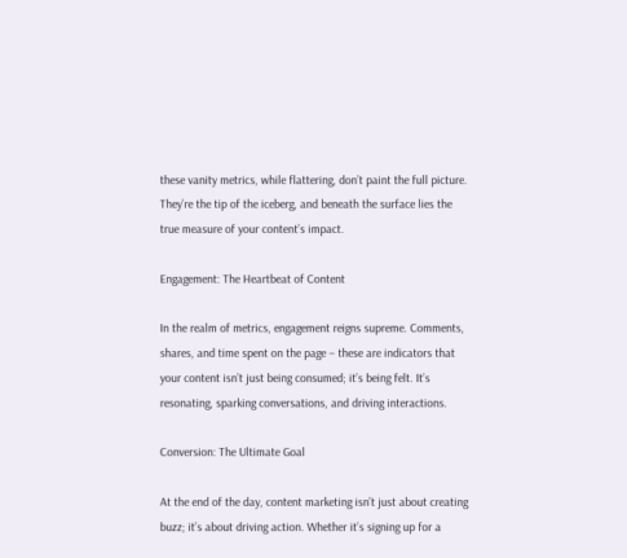these vanity metrics, while flattering, don’t paint the full picture. They’re the tip of the iceberg, and beneath the surface lies the true measure of your content’s impact.

Engagement: The Heartbeat of Content

In the realm of metrics, engagement reigns supreme. Comments, shares, and time spent on the page – these are indicators that your content isn’t just being consumed; it’s being felt. It’s resonating, sparking conversations, and driving interactions.

Conversion: The Ultimate Goal

At the end of the day, content marketing isn’t just about creating buzz; it’s about driving action. Whether it’s signing up for a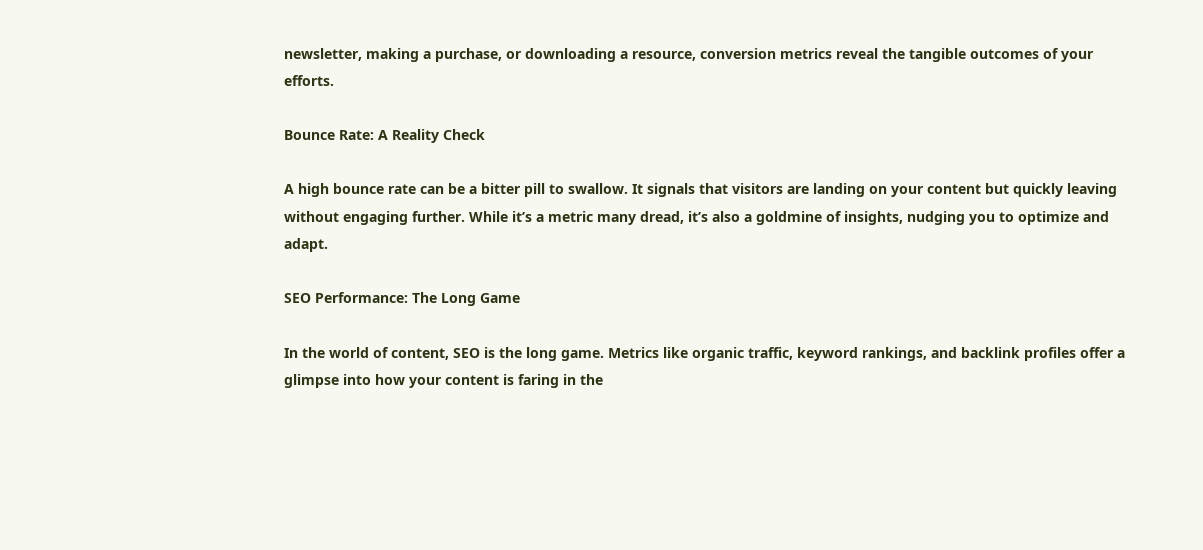newsletter, making a purchase, or downloading a resource, conversion metrics reveal the tangible outcomes of your efforts.

Bounce Rate: A Reality Check

A high bounce rate can be a bitter pill to swallow. It signals that visitors are landing on your content but quickly leaving without engaging further. While it’s a metric many dread, it’s also a goldmine of insights, nudging you to optimize and adapt.

SEO Performance: The Long Game

In the world of content, SEO is the long game. Metrics like organic traffic, keyword rankings, and backlink profiles offer a glimpse into how your content is faring in the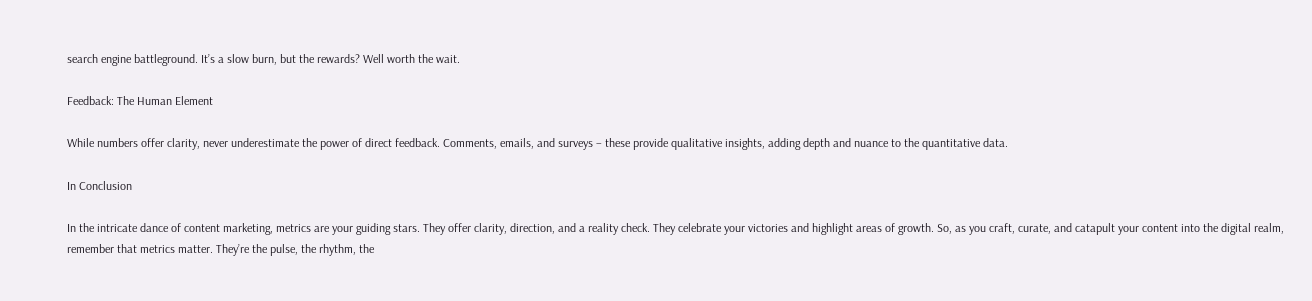search engine battleground. It’s a slow burn, but the rewards? Well worth the wait.

Feedback: The Human Element

While numbers offer clarity, never underestimate the power of direct feedback. Comments, emails, and surveys – these provide qualitative insights, adding depth and nuance to the quantitative data.

In Conclusion

In the intricate dance of content marketing, metrics are your guiding stars. They offer clarity, direction, and a reality check. They celebrate your victories and highlight areas of growth. So, as you craft, curate, and catapult your content into the digital realm, remember that metrics matter. They’re the pulse, the rhythm, the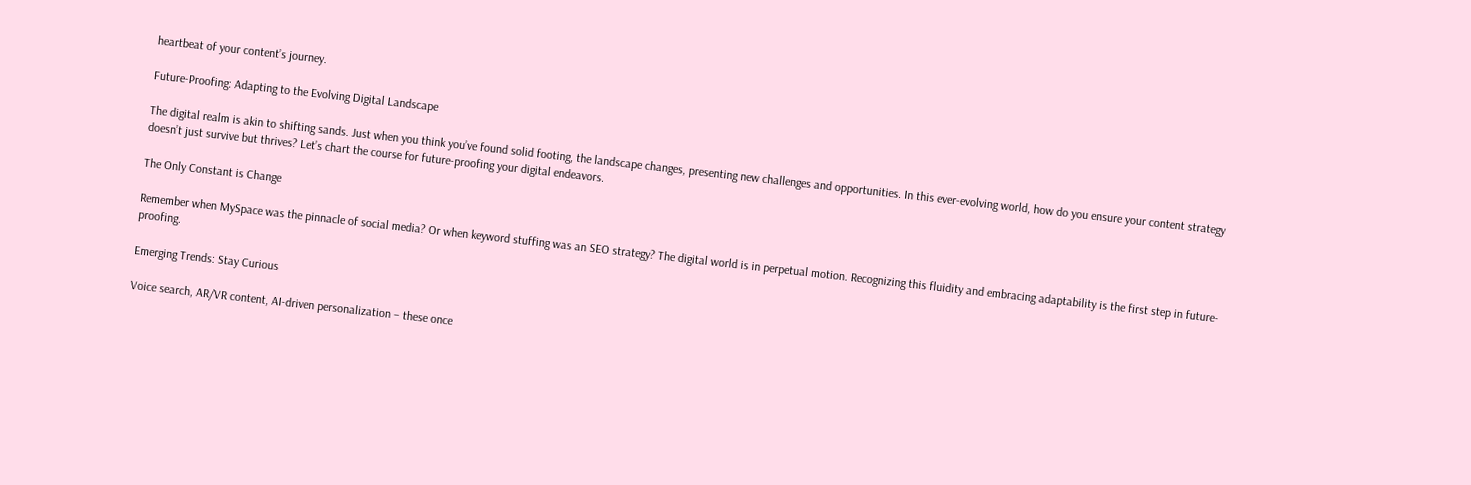heartbeat of your content’s journey.

Future-Proofing: Adapting to the Evolving Digital Landscape

The digital realm is akin to shifting sands. Just when you think you’ve found solid footing, the landscape changes, presenting new challenges and opportunities. In this ever-evolving world, how do you ensure your content strategy doesn’t just survive but thrives? Let’s chart the course for future-proofing your digital endeavors.

The Only Constant is Change

Remember when MySpace was the pinnacle of social media? Or when keyword stuffing was an SEO strategy? The digital world is in perpetual motion. Recognizing this fluidity and embracing adaptability is the first step in future-proofing.

Emerging Trends: Stay Curious

Voice search, AR/VR content, AI-driven personalization – these once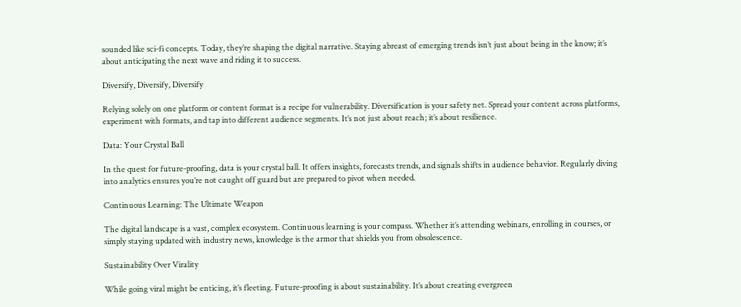sounded like sci-fi concepts. Today, they’re shaping the digital narrative. Staying abreast of emerging trends isn’t just about being in the know; it’s about anticipating the next wave and riding it to success.

Diversify, Diversify, Diversify

Relying solely on one platform or content format is a recipe for vulnerability. Diversification is your safety net. Spread your content across platforms, experiment with formats, and tap into different audience segments. It’s not just about reach; it’s about resilience.

Data: Your Crystal Ball

In the quest for future-proofing, data is your crystal ball. It offers insights, forecasts trends, and signals shifts in audience behavior. Regularly diving into analytics ensures you’re not caught off guard but are prepared to pivot when needed.

Continuous Learning: The Ultimate Weapon

The digital landscape is a vast, complex ecosystem. Continuous learning is your compass. Whether it’s attending webinars, enrolling in courses, or simply staying updated with industry news, knowledge is the armor that shields you from obsolescence.

Sustainability Over Virality

While going viral might be enticing, it’s fleeting. Future-proofing is about sustainability. It’s about creating evergreen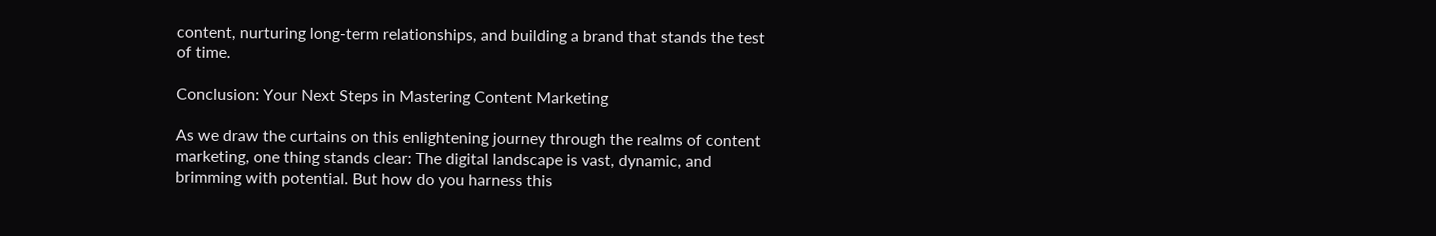content, nurturing long-term relationships, and building a brand that stands the test of time.

Conclusion: Your Next Steps in Mastering Content Marketing

As we draw the curtains on this enlightening journey through the realms of content marketing, one thing stands clear: The digital landscape is vast, dynamic, and brimming with potential. But how do you harness this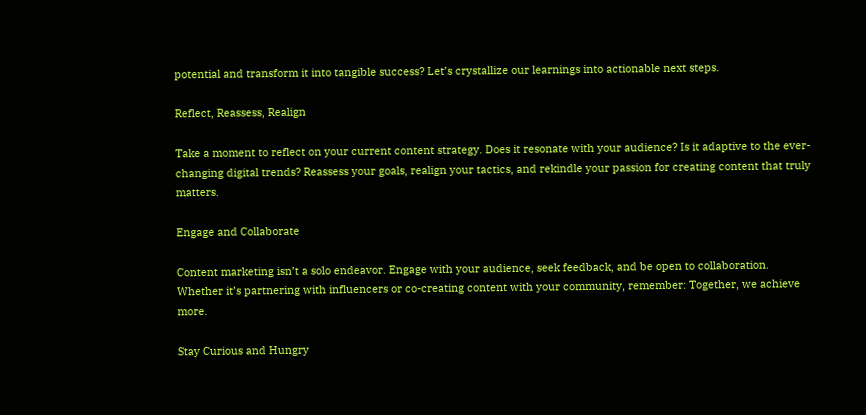potential and transform it into tangible success? Let’s crystallize our learnings into actionable next steps.

Reflect, Reassess, Realign

Take a moment to reflect on your current content strategy. Does it resonate with your audience? Is it adaptive to the ever-changing digital trends? Reassess your goals, realign your tactics, and rekindle your passion for creating content that truly matters.

Engage and Collaborate

Content marketing isn’t a solo endeavor. Engage with your audience, seek feedback, and be open to collaboration. Whether it’s partnering with influencers or co-creating content with your community, remember: Together, we achieve more.

Stay Curious and Hungry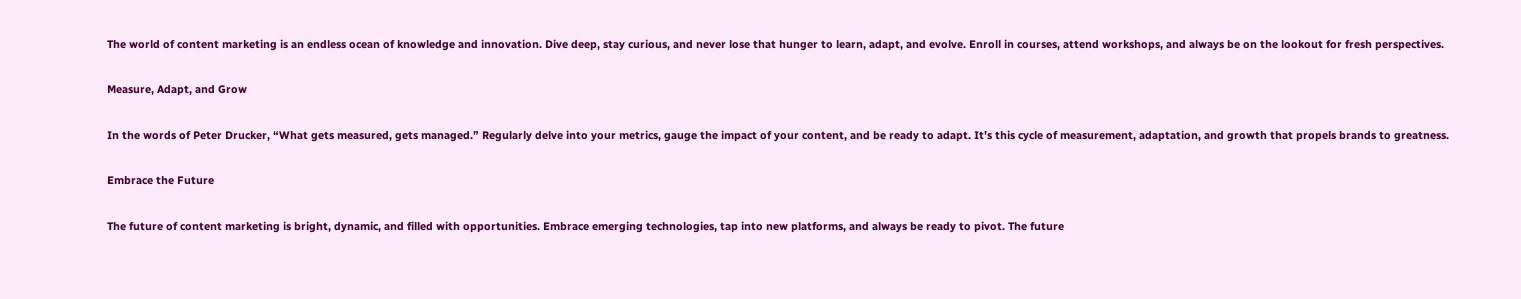The world of content marketing is an endless ocean of knowledge and innovation. Dive deep, stay curious, and never lose that hunger to learn, adapt, and evolve. Enroll in courses, attend workshops, and always be on the lookout for fresh perspectives.

Measure, Adapt, and Grow

In the words of Peter Drucker, “What gets measured, gets managed.” Regularly delve into your metrics, gauge the impact of your content, and be ready to adapt. It’s this cycle of measurement, adaptation, and growth that propels brands to greatness.

Embrace the Future

The future of content marketing is bright, dynamic, and filled with opportunities. Embrace emerging technologies, tap into new platforms, and always be ready to pivot. The future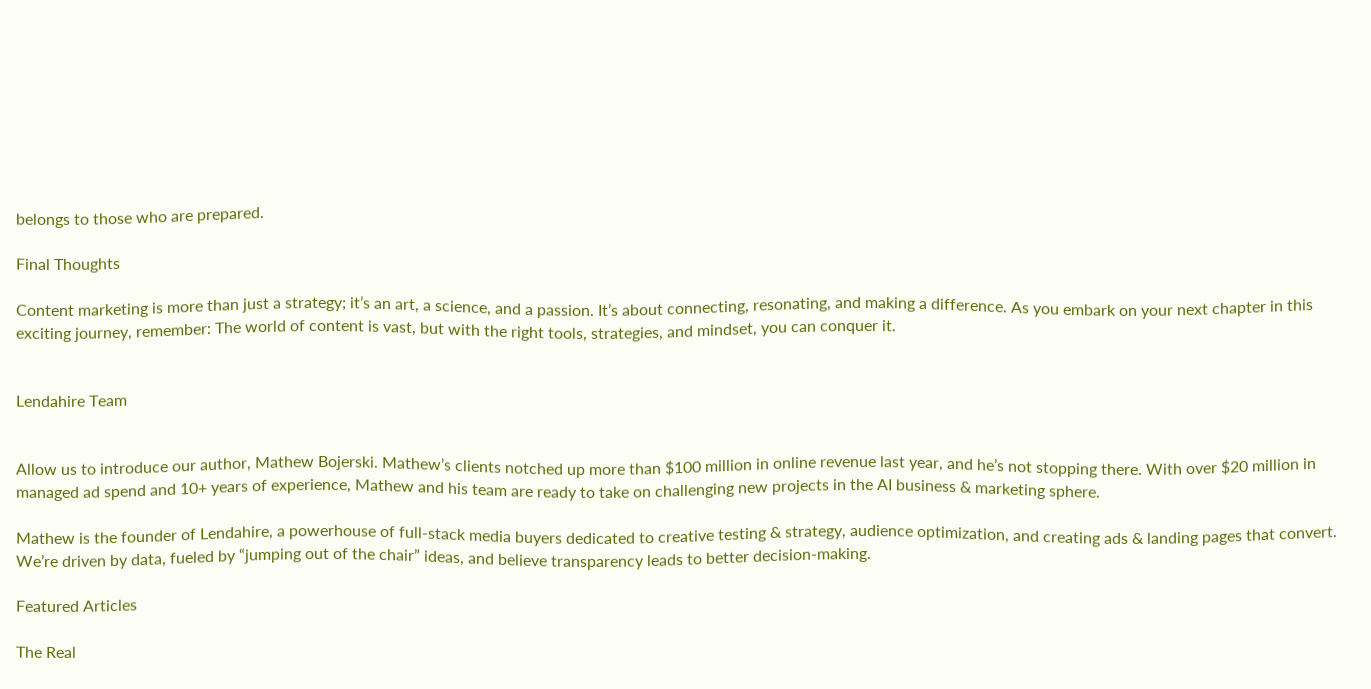belongs to those who are prepared.

Final Thoughts

Content marketing is more than just a strategy; it’s an art, a science, and a passion. It’s about connecting, resonating, and making a difference. As you embark on your next chapter in this exciting journey, remember: The world of content is vast, but with the right tools, strategies, and mindset, you can conquer it.


Lendahire Team


Allow us to introduce our author, Mathew Bojerski. Mathew’s clients notched up more than $100 million in online revenue last year, and he’s not stopping there. With over $20 million in managed ad spend and 10+ years of experience, Mathew and his team are ready to take on challenging new projects in the AI business & marketing sphere.

Mathew is the founder of Lendahire, a powerhouse of full-stack media buyers dedicated to creative testing & strategy, audience optimization, and creating ads & landing pages that convert. We’re driven by data, fueled by “jumping out of the chair” ideas, and believe transparency leads to better decision-making.

Featured Articles

The Real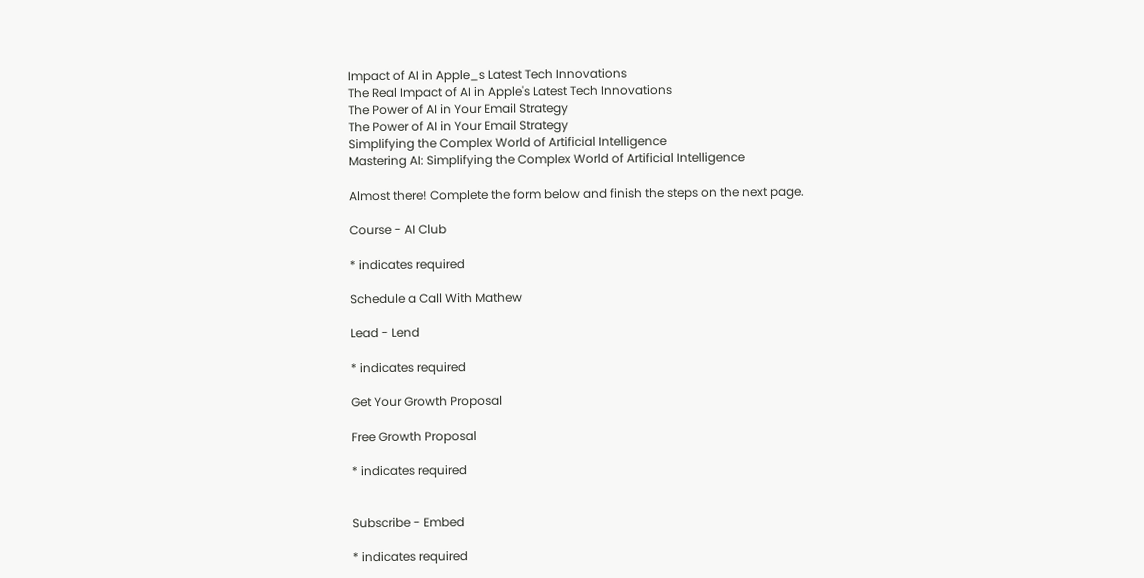Impact of AI in Apple_s Latest Tech Innovations
The Real Impact of AI in Apple's Latest Tech Innovations
The Power of AI in Your Email Strategy
The Power of AI in Your Email Strategy
Simplifying the Complex World of Artificial Intelligence
Mastering AI: Simplifying the Complex World of Artificial Intelligence

Almost there! Complete the form below and finish the steps on the next page.

Course - AI Club

* indicates required

Schedule a Call With Mathew

Lead - Lend

* indicates required

Get Your Growth Proposal

Free Growth Proposal

* indicates required


Subscribe - Embed

* indicates required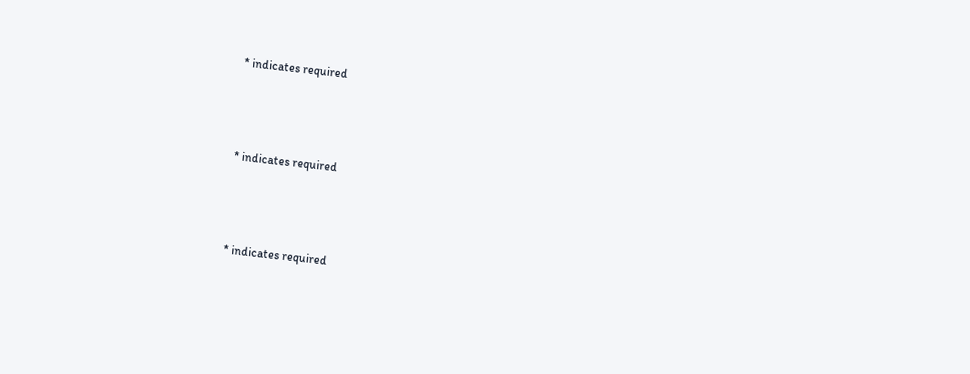* indicates required



* indicates required



* indicates required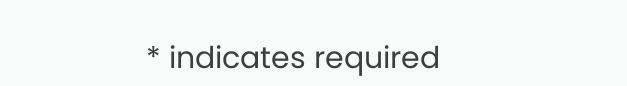* indicates required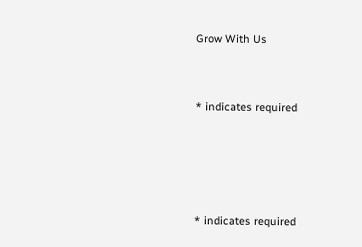Grow With Us


* indicates required




* indicates required